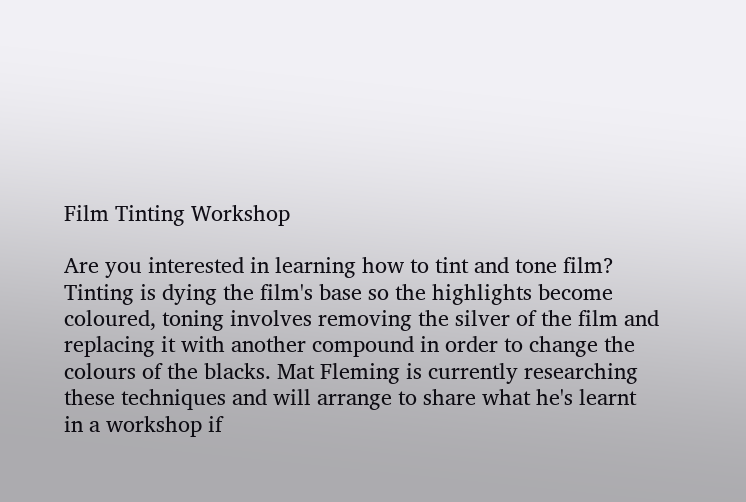Film Tinting Workshop

Are you interested in learning how to tint and tone film? Tinting is dying the film's base so the highlights become coloured, toning involves removing the silver of the film and replacing it with another compound in order to change the colours of the blacks. Mat Fleming is currently researching these techniques and will arrange to share what he's learnt in a workshop if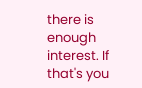there is enough interest. If that's you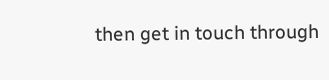then get in touch through